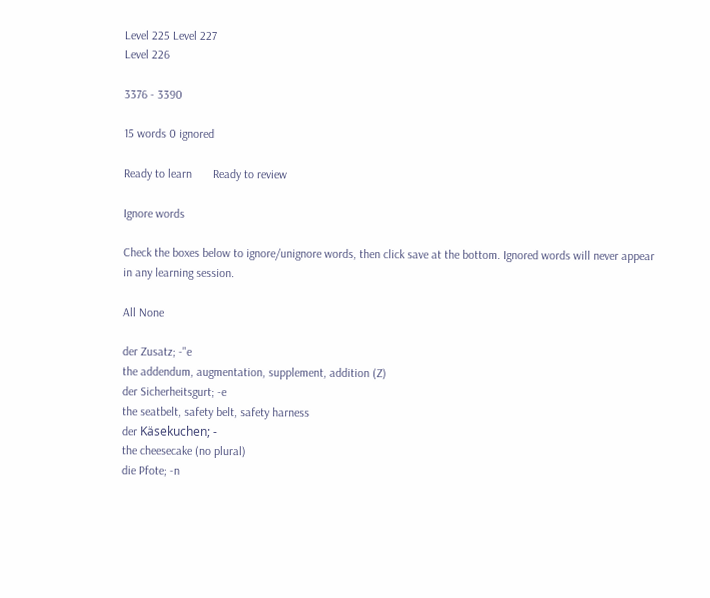Level 225 Level 227
Level 226

3376 - 3390

15 words 0 ignored

Ready to learn       Ready to review

Ignore words

Check the boxes below to ignore/unignore words, then click save at the bottom. Ignored words will never appear in any learning session.

All None

der Zusatz; -"e
the addendum, augmentation, supplement, addition (Z)
der Sicherheitsgurt; -e
the seatbelt, safety belt, safety harness
der Käsekuchen; -
the cheesecake (no plural)
die Pfote; -n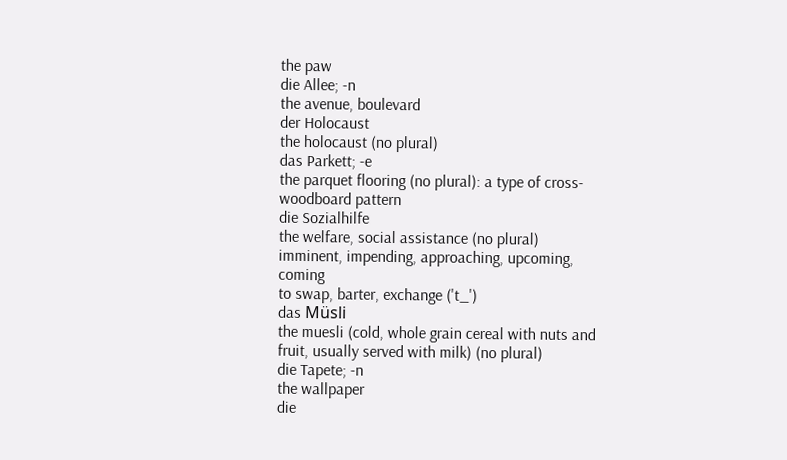the paw
die Allee; -n
the avenue, boulevard
der Holocaust
the holocaust (no plural)
das Parkett; -e
the parquet flooring (no plural): a type of cross-woodboard pattern
die Sozialhilfe
the welfare, social assistance (no plural)
imminent, impending, approaching, upcoming, coming
to swap, barter, exchange ('t_')
das Müsli
the muesli (cold, whole grain cereal with nuts and fruit, usually served with milk) (no plural)
die Tapete; -n
the wallpaper
die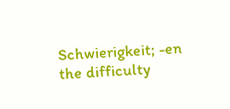Schwierigkeit; -en
the difficulty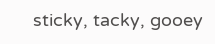sticky, tacky, gooey